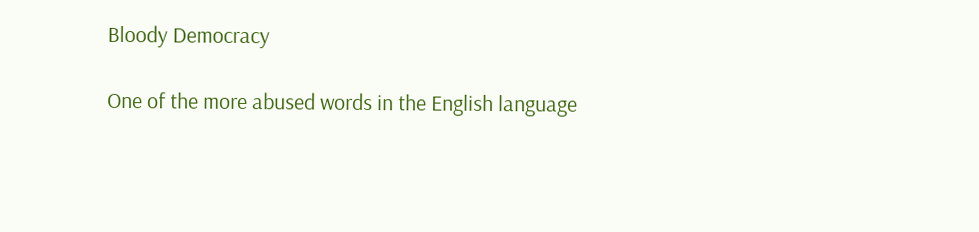Bloody Democracy

One of the more abused words in the English language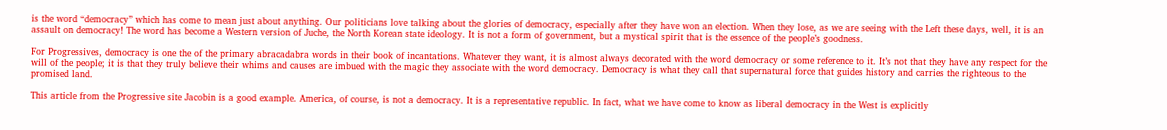is the word “democracy” which has come to mean just about anything. Our politicians love talking about the glories of democracy, especially after they have won an election. When they lose, as we are seeing with the Left these days, well, it is an assault on democracy! The word has become a Western version of Juche, the North Korean state ideology. It is not a form of government, but a mystical spirit that is the essence of the people’s goodness.

For Progressives, democracy is one the of the primary abracadabra words in their book of incantations. Whatever they want, it is almost always decorated with the word democracy or some reference to it. It’s not that they have any respect for the will of the people; it is that they truly believe their whims and causes are imbued with the magic they associate with the word democracy. Democracy is what they call that supernatural force that guides history and carries the righteous to the promised land.

This article from the Progressive site Jacobin is a good example. America, of course, is not a democracy. It is a representative republic. In fact, what we have come to know as liberal democracy in the West is explicitly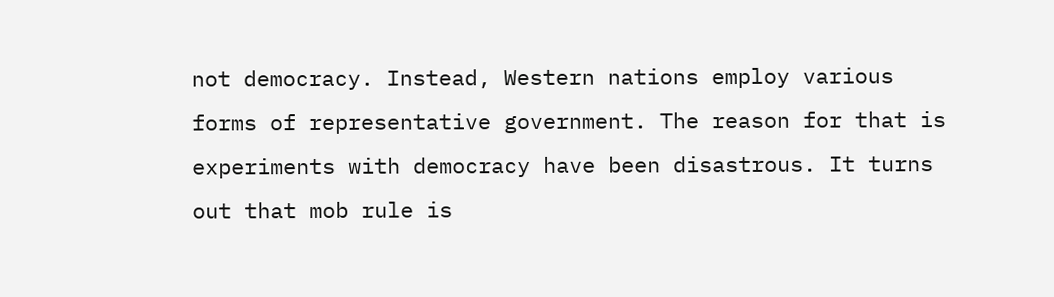not democracy. Instead, Western nations employ various forms of representative government. The reason for that is experiments with democracy have been disastrous. It turns out that mob rule is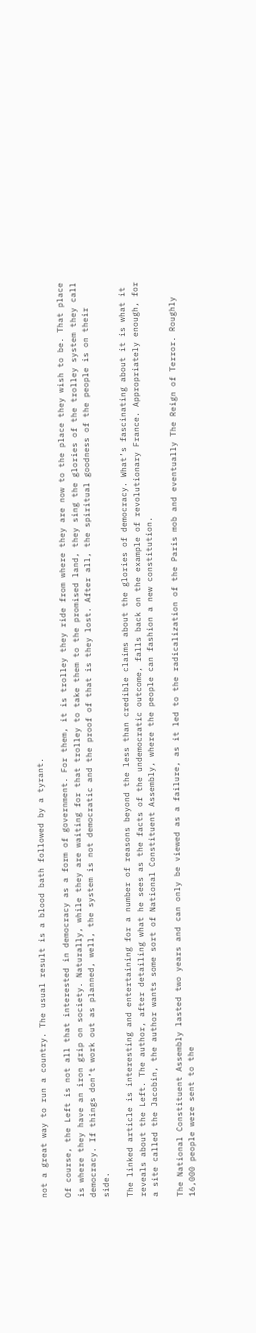not a great way to run a country. The usual result is a blood bath followed by a tyrant.

Of course, the Left is not all that interested in democracy as a form of government. For them, it is trolley they ride from where they are now to the place they wish to be. That place is where they have an iron grip on society. Naturally, while they are waiting for that trolley to take them to the promised land, they sing the glories of the trolley system they call democracy. If things don’t work out as planned, well, the system is not democratic and the proof of that is they lost. After all, the spiritual goodness of the people is on their side.

The linked article is interesting and entertaining for a number of reasons beyond the less than credible claims about the glories of democracy. What’s fascinating about it is what it reveals about the Left. The author, after detailing what he sees as the facts of the undemocratic outcome, falls back on the example of revolutionary France. Appropriately enough, for a site called the Jacobin, the author wants some sort of National Constituent Assembly, where the people can fashion a new constitution.

The National Constituent Assembly lasted two years and can only be viewed as a failure, as it led to the radicalization of the Paris mob and eventually The Reign of Terror. Roughly 16,000 people were sent to the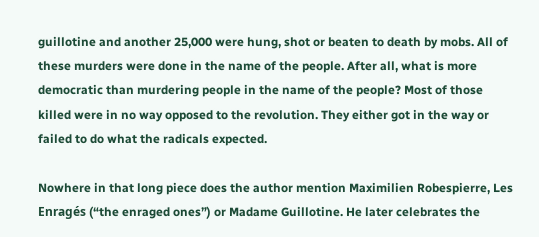guillotine and another 25,000 were hung, shot or beaten to death by mobs. All of these murders were done in the name of the people. After all, what is more democratic than murdering people in the name of the people? Most of those killed were in no way opposed to the revolution. They either got in the way or failed to do what the radicals expected.

Nowhere in that long piece does the author mention Maximilien Robespierre, Les Enragés (“the enraged ones”) or Madame Guillotine. He later celebrates the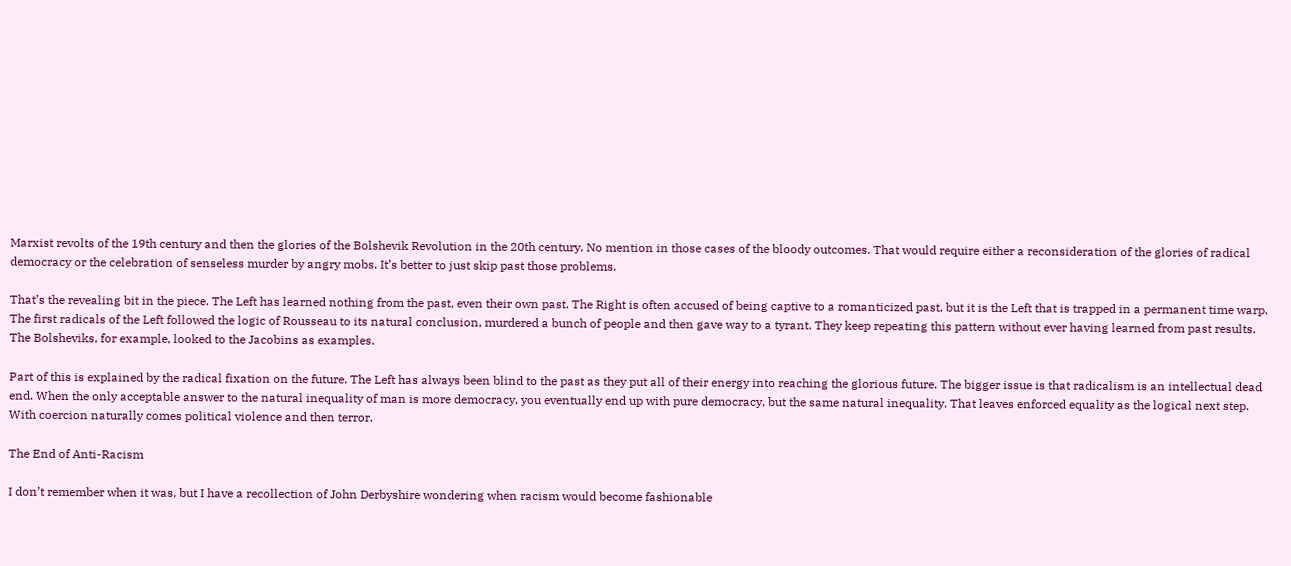Marxist revolts of the 19th century and then the glories of the Bolshevik Revolution in the 20th century. No mention in those cases of the bloody outcomes. That would require either a reconsideration of the glories of radical democracy or the celebration of senseless murder by angry mobs. It’s better to just skip past those problems.

That’s the revealing bit in the piece. The Left has learned nothing from the past, even their own past. The Right is often accused of being captive to a romanticized past, but it is the Left that is trapped in a permanent time warp. The first radicals of the Left followed the logic of Rousseau to its natural conclusion, murdered a bunch of people and then gave way to a tyrant. They keep repeating this pattern without ever having learned from past results. The Bolsheviks, for example, looked to the Jacobins as examples.

Part of this is explained by the radical fixation on the future. The Left has always been blind to the past as they put all of their energy into reaching the glorious future. The bigger issue is that radicalism is an intellectual dead end. When the only acceptable answer to the natural inequality of man is more democracy, you eventually end up with pure democracy, but the same natural inequality. That leaves enforced equality as the logical next step. With coercion naturally comes political violence and then terror.

The End of Anti-Racism

I don’t remember when it was, but I have a recollection of John Derbyshire wondering when racism would become fashionable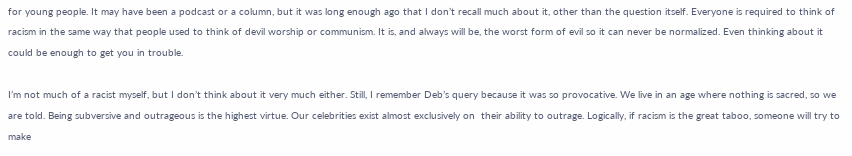for young people. It may have been a podcast or a column, but it was long enough ago that I don’t recall much about it, other than the question itself. Everyone is required to think of racism in the same way that people used to think of devil worship or communism. It is, and always will be, the worst form of evil so it can never be normalized. Even thinking about it could be enough to get you in trouble.

I’m not much of a racist myself, but I don’t think about it very much either. Still, I remember Deb’s query because it was so provocative. We live in an age where nothing is sacred, so we are told. Being subversive and outrageous is the highest virtue. Our celebrities exist almost exclusively on  their ability to outrage. Logically, if racism is the great taboo, someone will try to make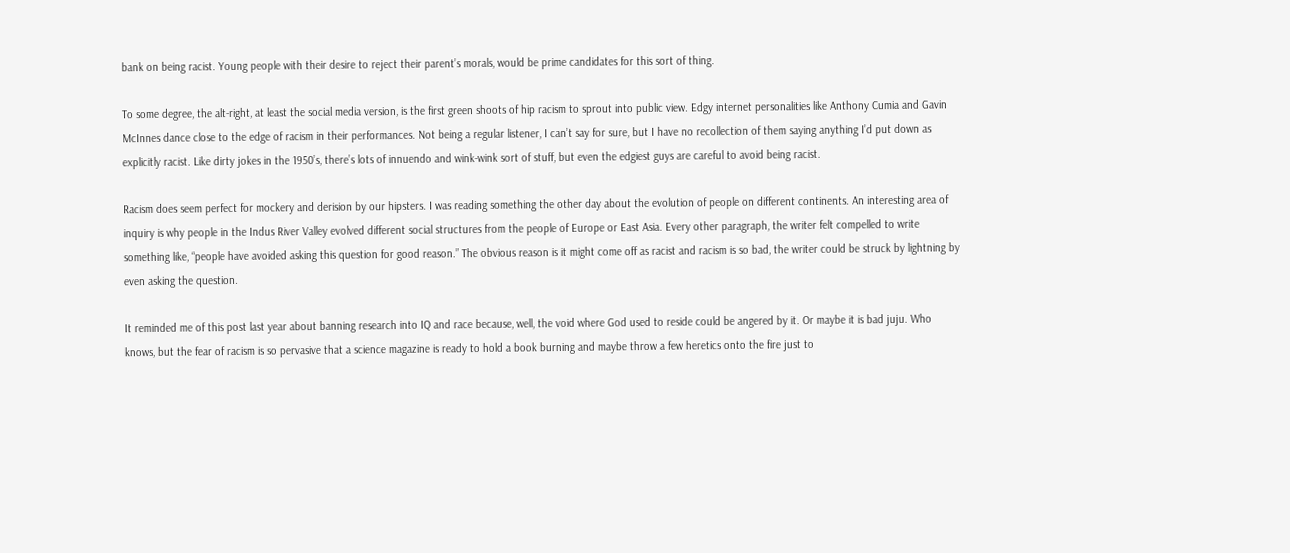bank on being racist. Young people with their desire to reject their parent’s morals, would be prime candidates for this sort of thing.

To some degree, the alt-right, at least the social media version, is the first green shoots of hip racism to sprout into public view. Edgy internet personalities like Anthony Cumia and Gavin McInnes dance close to the edge of racism in their performances. Not being a regular listener, I can’t say for sure, but I have no recollection of them saying anything I’d put down as explicitly racist. Like dirty jokes in the 1950’s, there’s lots of innuendo and wink-wink sort of stuff, but even the edgiest guys are careful to avoid being racist.

Racism does seem perfect for mockery and derision by our hipsters. I was reading something the other day about the evolution of people on different continents. An interesting area of inquiry is why people in the Indus River Valley evolved different social structures from the people of Europe or East Asia. Every other paragraph, the writer felt compelled to write something like, “people have avoided asking this question for good reason.” The obvious reason is it might come off as racist and racism is so bad, the writer could be struck by lightning by even asking the question.

It reminded me of this post last year about banning research into IQ and race because, well, the void where God used to reside could be angered by it. Or maybe it is bad juju. Who knows, but the fear of racism is so pervasive that a science magazine is ready to hold a book burning and maybe throw a few heretics onto the fire just to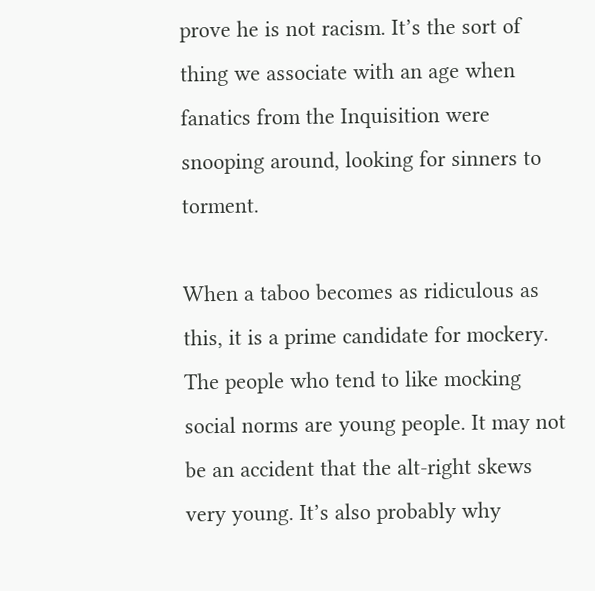prove he is not racism. It’s the sort of thing we associate with an age when fanatics from the Inquisition were snooping around, looking for sinners to torment.

When a taboo becomes as ridiculous as this, it is a prime candidate for mockery. The people who tend to like mocking social norms are young people. It may not be an accident that the alt-right skews very young. It’s also probably why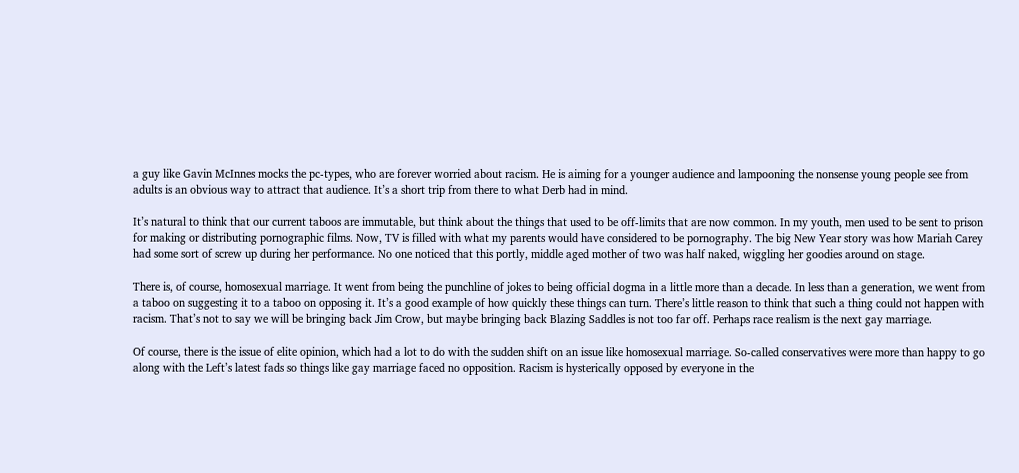a guy like Gavin McInnes mocks the pc-types, who are forever worried about racism. He is aiming for a younger audience and lampooning the nonsense young people see from adults is an obvious way to attract that audience. It’s a short trip from there to what Derb had in mind.

It’s natural to think that our current taboos are immutable, but think about the things that used to be off-limits that are now common. In my youth, men used to be sent to prison for making or distributing pornographic films. Now, TV is filled with what my parents would have considered to be pornography. The big New Year story was how Mariah Carey had some sort of screw up during her performance. No one noticed that this portly, middle aged mother of two was half naked, wiggling her goodies around on stage.

There is, of course, homosexual marriage. It went from being the punchline of jokes to being official dogma in a little more than a decade. In less than a generation, we went from a taboo on suggesting it to a taboo on opposing it. It’s a good example of how quickly these things can turn. There’s little reason to think that such a thing could not happen with racism. That’s not to say we will be bringing back Jim Crow, but maybe bringing back Blazing Saddles is not too far off. Perhaps race realism is the next gay marriage.

Of course, there is the issue of elite opinion, which had a lot to do with the sudden shift on an issue like homosexual marriage. So-called conservatives were more than happy to go along with the Left’s latest fads so things like gay marriage faced no opposition. Racism is hysterically opposed by everyone in the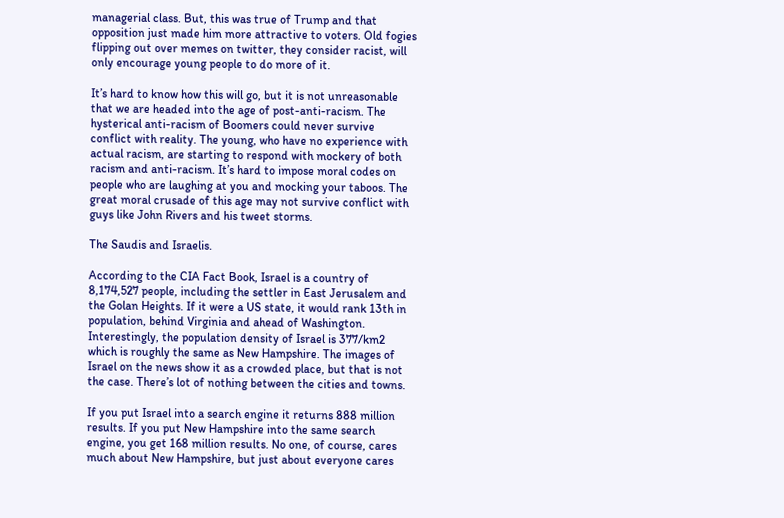managerial class. But, this was true of Trump and that opposition just made him more attractive to voters. Old fogies flipping out over memes on twitter, they consider racist, will only encourage young people to do more of it.

It’s hard to know how this will go, but it is not unreasonable that we are headed into the age of post-anti-racism. The hysterical anti-racism of Boomers could never survive conflict with reality. The young, who have no experience with actual racism, are starting to respond with mockery of both racism and anti-racism. It’s hard to impose moral codes on people who are laughing at you and mocking your taboos. The great moral crusade of this age may not survive conflict with guys like John Rivers and his tweet storms.

The Saudis and Israelis.

According to the CIA Fact Book, Israel is a country of 8,174,527 people, including the settler in East Jerusalem and the Golan Heights. If it were a US state, it would rank 13th in population, behind Virginia and ahead of Washington. Interestingly, the population density of Israel is 377/km2 which is roughly the same as New Hampshire. The images of Israel on the news show it as a crowded place, but that is not the case. There’s lot of nothing between the cities and towns.

If you put Israel into a search engine it returns 888 million results. If you put New Hampshire into the same search engine, you get 168 million results. No one, of course, cares much about New Hampshire, but just about everyone cares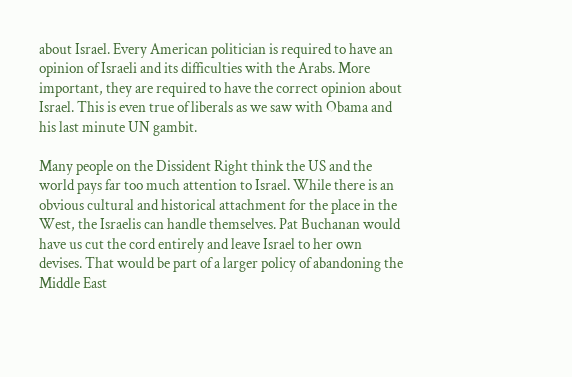about Israel. Every American politician is required to have an opinion of Israeli and its difficulties with the Arabs. More important, they are required to have the correct opinion about Israel. This is even true of liberals as we saw with Obama and his last minute UN gambit.

Many people on the Dissident Right think the US and the world pays far too much attention to Israel. While there is an obvious cultural and historical attachment for the place in the West, the Israelis can handle themselves. Pat Buchanan would have us cut the cord entirely and leave Israel to her own devises. That would be part of a larger policy of abandoning the Middle East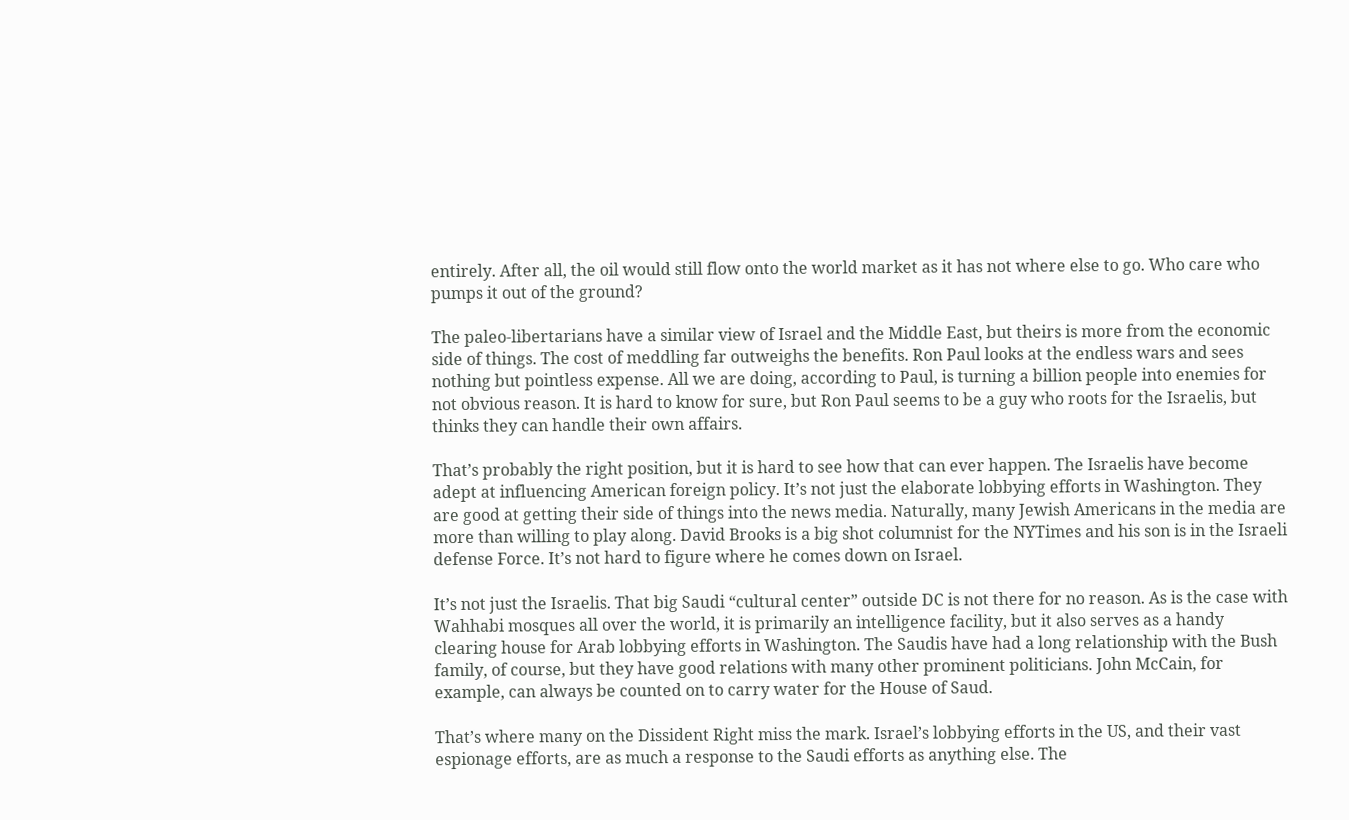entirely. After all, the oil would still flow onto the world market as it has not where else to go. Who care who pumps it out of the ground?

The paleo-libertarians have a similar view of Israel and the Middle East, but theirs is more from the economic side of things. The cost of meddling far outweighs the benefits. Ron Paul looks at the endless wars and sees nothing but pointless expense. All we are doing, according to Paul, is turning a billion people into enemies for not obvious reason. It is hard to know for sure, but Ron Paul seems to be a guy who roots for the Israelis, but thinks they can handle their own affairs.

That’s probably the right position, but it is hard to see how that can ever happen. The Israelis have become adept at influencing American foreign policy. It’s not just the elaborate lobbying efforts in Washington. They are good at getting their side of things into the news media. Naturally, many Jewish Americans in the media are more than willing to play along. David Brooks is a big shot columnist for the NYTimes and his son is in the Israeli defense Force. It’s not hard to figure where he comes down on Israel.

It’s not just the Israelis. That big Saudi “cultural center” outside DC is not there for no reason. As is the case with Wahhabi mosques all over the world, it is primarily an intelligence facility, but it also serves as a handy clearing house for Arab lobbying efforts in Washington. The Saudis have had a long relationship with the Bush family, of course, but they have good relations with many other prominent politicians. John McCain, for example, can always be counted on to carry water for the House of Saud.

That’s where many on the Dissident Right miss the mark. Israel’s lobbying efforts in the US, and their vast espionage efforts, are as much a response to the Saudi efforts as anything else. The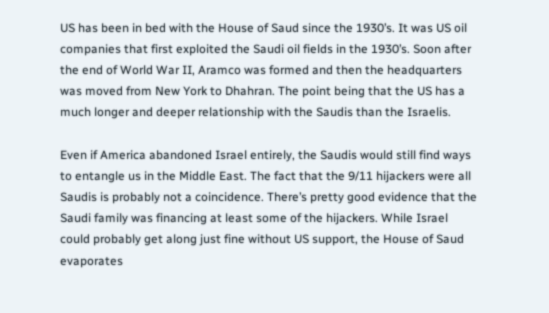US has been in bed with the House of Saud since the 1930’s. It was US oil companies that first exploited the Saudi oil fields in the 1930’s. Soon after the end of World War II, Aramco was formed and then the headquarters was moved from New York to Dhahran. The point being that the US has a much longer and deeper relationship with the Saudis than the Israelis.

Even if America abandoned Israel entirely, the Saudis would still find ways to entangle us in the Middle East. The fact that the 9/11 hijackers were all Saudis is probably not a coincidence. There’s pretty good evidence that the Saudi family was financing at least some of the hijackers. While Israel could probably get along just fine without US support, the House of Saud evaporates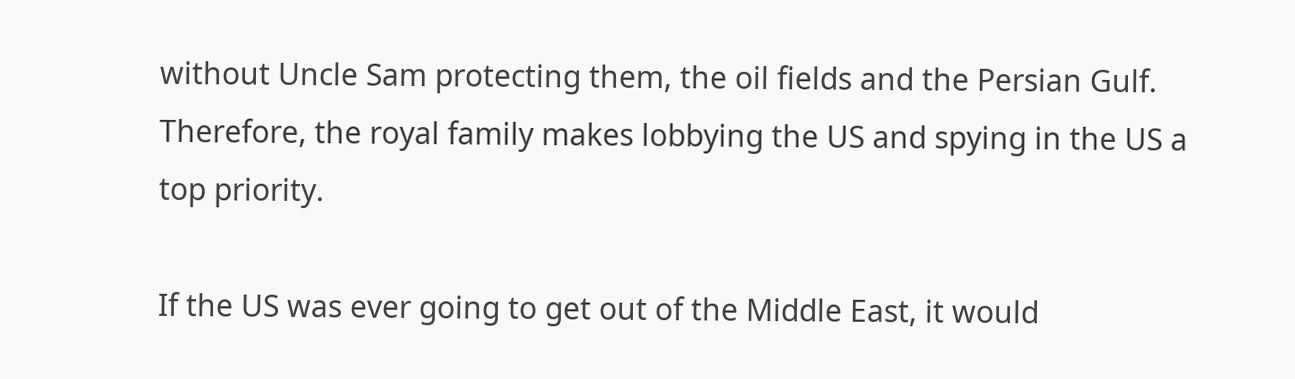without Uncle Sam protecting them, the oil fields and the Persian Gulf. Therefore, the royal family makes lobbying the US and spying in the US a top priority.

If the US was ever going to get out of the Middle East, it would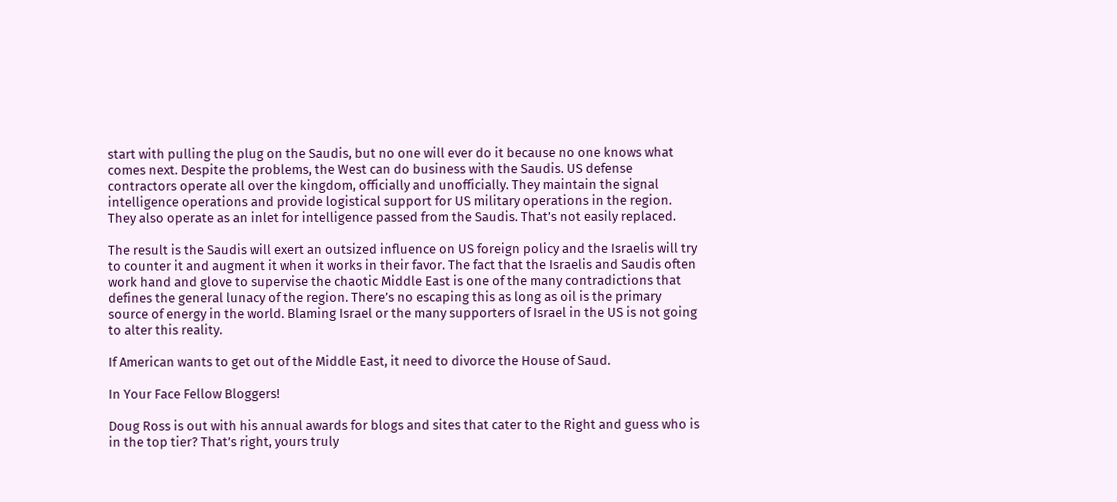start with pulling the plug on the Saudis, but no one will ever do it because no one knows what comes next. Despite the problems, the West can do business with the Saudis. US defense contractors operate all over the kingdom, officially and unofficially. They maintain the signal intelligence operations and provide logistical support for US military operations in the region. They also operate as an inlet for intelligence passed from the Saudis. That’s not easily replaced.

The result is the Saudis will exert an outsized influence on US foreign policy and the Israelis will try to counter it and augment it when it works in their favor. The fact that the Israelis and Saudis often work hand and glove to supervise the chaotic Middle East is one of the many contradictions that defines the general lunacy of the region. There’s no escaping this as long as oil is the primary source of energy in the world. Blaming Israel or the many supporters of Israel in the US is not going to alter this reality.

If American wants to get out of the Middle East, it need to divorce the House of Saud.

In Your Face Fellow Bloggers!

Doug Ross is out with his annual awards for blogs and sites that cater to the Right and guess who is in the top tier? That’s right, yours truly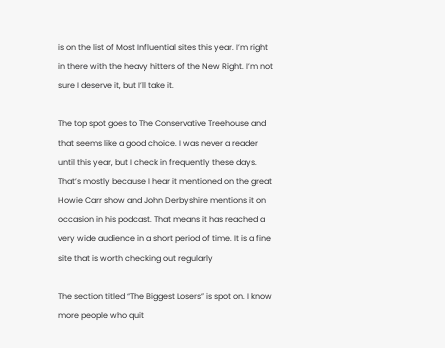is on the list of Most Influential sites this year. I’m right in there with the heavy hitters of the New Right. I’m not sure I deserve it, but I’ll take it.

The top spot goes to The Conservative Treehouse and that seems like a good choice. I was never a reader until this year, but I check in frequently these days. That’s mostly because I hear it mentioned on the great Howie Carr show and John Derbyshire mentions it on occasion in his podcast. That means it has reached a very wide audience in a short period of time. It is a fine site that is worth checking out regularly

The section titled “The Biggest Losers” is spot on. I know more people who quit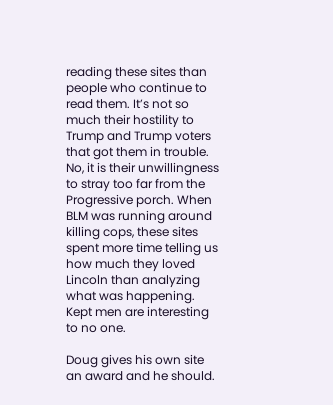reading these sites than people who continue to read them. It’s not so much their hostility to Trump and Trump voters that got them in trouble. No, it is their unwillingness to stray too far from the Progressive porch. When BLM was running around killing cops, these sites spent more time telling us how much they loved Lincoln than analyzing what was happening. Kept men are interesting to no one.

Doug gives his own site an award and he should.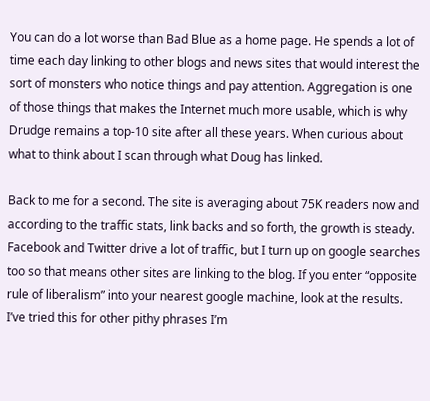You can do a lot worse than Bad Blue as a home page. He spends a lot of time each day linking to other blogs and news sites that would interest the sort of monsters who notice things and pay attention. Aggregation is one of those things that makes the Internet much more usable, which is why Drudge remains a top-10 site after all these years. When curious about what to think about I scan through what Doug has linked.

Back to me for a second. The site is averaging about 75K readers now and according to the traffic stats, link backs and so forth, the growth is steady. Facebook and Twitter drive a lot of traffic, but I turn up on google searches too so that means other sites are linking to the blog. If you enter “opposite rule of liberalism” into your nearest google machine, look at the results. I’ve tried this for other pithy phrases I’m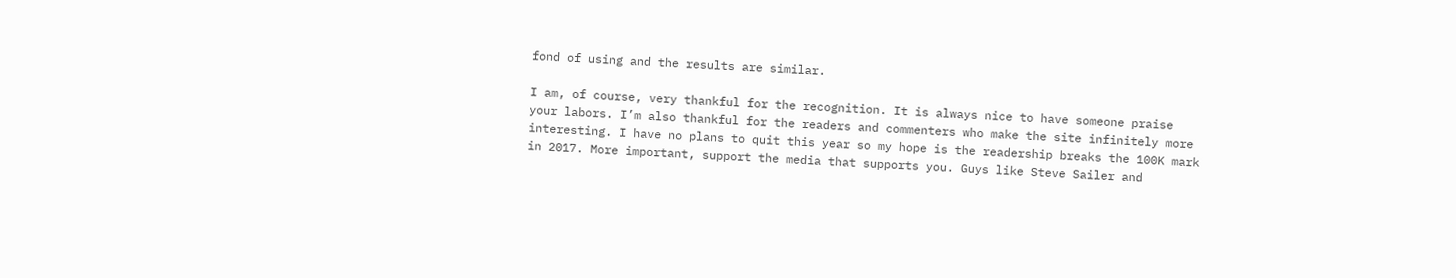fond of using and the results are similar.

I am, of course, very thankful for the recognition. It is always nice to have someone praise your labors. I’m also thankful for the readers and commenters who make the site infinitely more interesting. I have no plans to quit this year so my hope is the readership breaks the 100K mark in 2017. More important, support the media that supports you. Guys like Steve Sailer and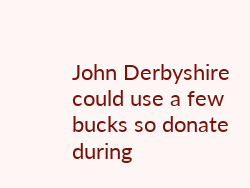John Derbyshire could use a few bucks so donate during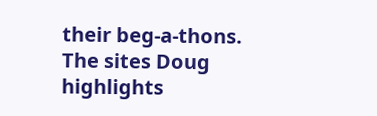their beg-a-thons. The sites Doug highlights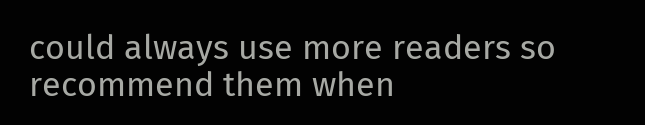could always use more readers so recommend them when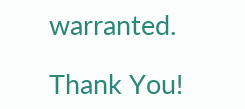warranted.

Thank You!